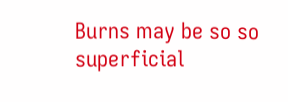Burns may be so so superficial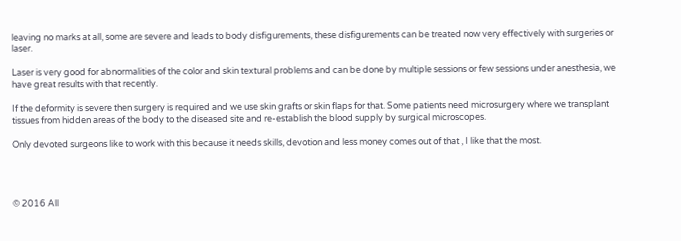leaving no marks at all, some are severe and leads to body disfigurements, these disfigurements can be treated now very effectively with surgeries or laser.

Laser is very good for abnormalities of the color and skin textural problems and can be done by multiple sessions or few sessions under anesthesia, we have great results with that recently.

If the deformity is severe then surgery is required and we use skin grafts or skin flaps for that. Some patients need microsurgery where we transplant tissues from hidden areas of the body to the diseased site and re-establish the blood supply by surgical microscopes.

Only devoted surgeons like to work with this because it needs skills, devotion and less money comes out of that , I like that the most.




© 2016 All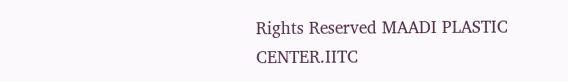Rights Reserved MAADI PLASTIC CENTER.IITC